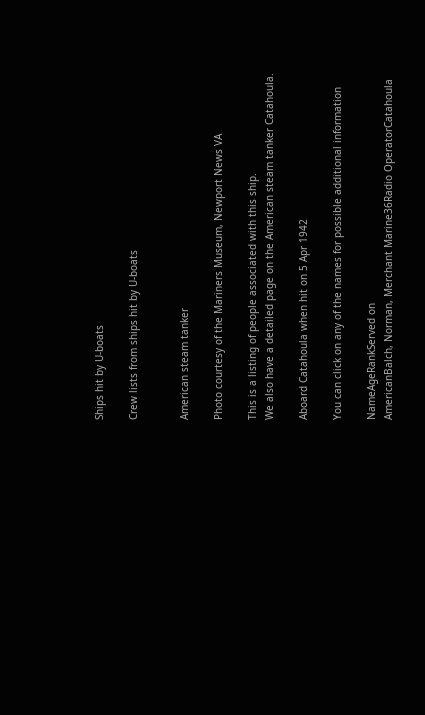Ships hit by U-boats

Crew lists from ships hit by U-boats


American steam tanker

Photo courtesy of the Mariners Museum, Newport News VA

This is a listing of people associated with this ship.
We also have a detailed page on the American steam tanker Catahoula.

Aboard Catahoula when hit on 5 Apr 1942

You can click on any of the names for possible additional information

NameAgeRankServed on
AmericanBalch, Norman, Merchant Marine36Radio OperatorCatahoula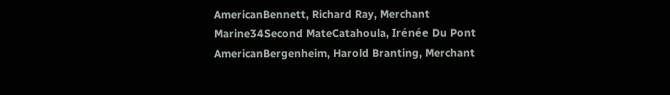AmericanBennett, Richard Ray, Merchant Marine34Second MateCatahoula, Irénée Du Pont
AmericanBergenheim, Harold Branting, Merchant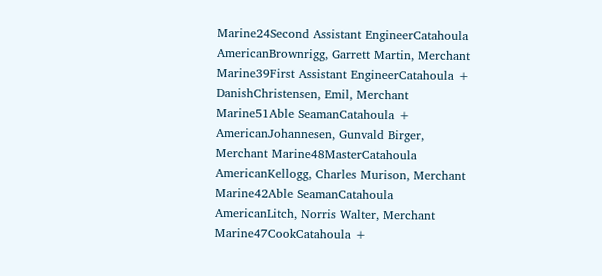Marine24Second Assistant EngineerCatahoula
AmericanBrownrigg, Garrett Martin, Merchant Marine39First Assistant EngineerCatahoula +
DanishChristensen, Emil, Merchant Marine51Able SeamanCatahoula +
AmericanJohannesen, Gunvald Birger, Merchant Marine48MasterCatahoula
AmericanKellogg, Charles Murison, Merchant Marine42Able SeamanCatahoula
AmericanLitch, Norris Walter, Merchant Marine47CookCatahoula +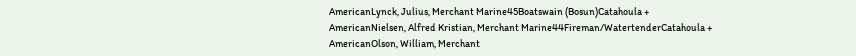AmericanLynck, Julius, Merchant Marine45Boatswain (Bosun)Catahoula +
AmericanNielsen, Alfred Kristian, Merchant Marine44Fireman/WatertenderCatahoula +
AmericanOlson, William, Merchant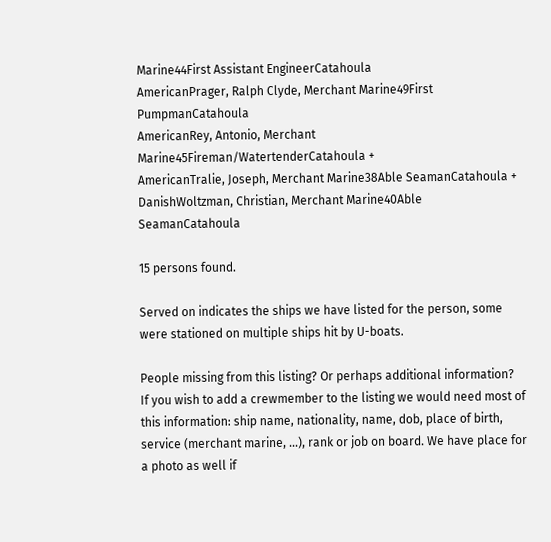Marine44First Assistant EngineerCatahoula
AmericanPrager, Ralph Clyde, Merchant Marine49First PumpmanCatahoula
AmericanRey, Antonio, Merchant Marine45Fireman/WatertenderCatahoula +
AmericanTralie, Joseph, Merchant Marine38Able SeamanCatahoula +
DanishWoltzman, Christian, Merchant Marine40Able SeamanCatahoula

15 persons found.

Served on indicates the ships we have listed for the person, some were stationed on multiple ships hit by U-boats.

People missing from this listing? Or perhaps additional information?
If you wish to add a crewmember to the listing we would need most of this information: ship name, nationality, name, dob, place of birth, service (merchant marine, ...), rank or job on board. We have place for a photo as well if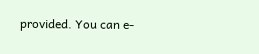provided. You can e-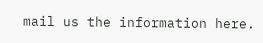mail us the information here.